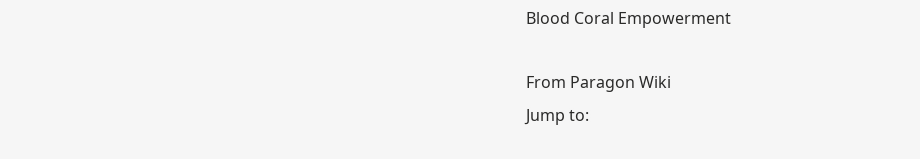Blood Coral Empowerment

From Paragon Wiki
Jump to: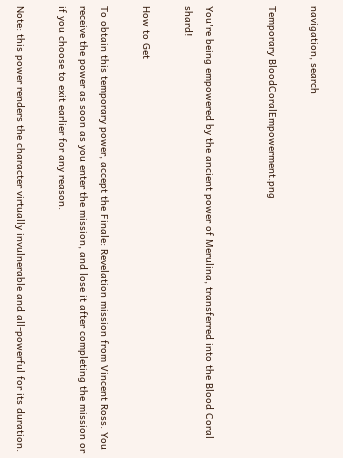navigation, search

Temporary BloodCoralEmpowerment.png


You're being empowered by the ancient power of Merulina, transferred into the Blood Coral shard!

How to Get

To obtain this temporary power, accept the Finale: Revelation mission from Vincent Ross. You receive the power as soon as you enter the mission, and lose it after completing the mission or if you choose to exit earlier for any reason.

Note: this power renders the character virtually invulnerable and all-powerful for its duration.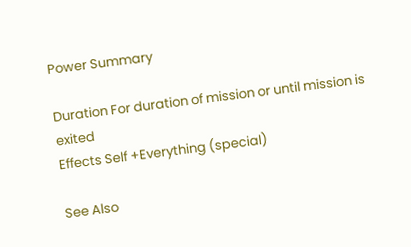Power Summary

Duration For duration of mission or until mission is exited
Effects Self +Everything (special)

See Also